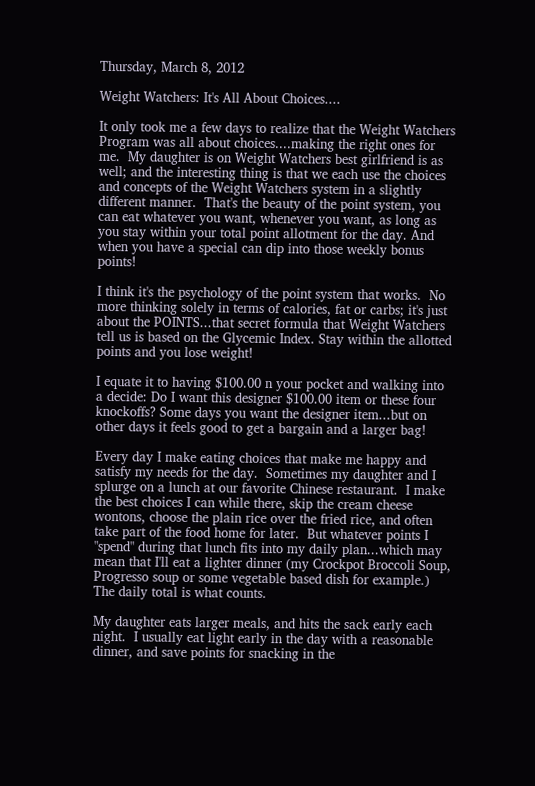Thursday, March 8, 2012

Weight Watchers: It's All About Choices....

It only took me a few days to realize that the Weight Watchers Program was all about choices....making the right ones for me.  My daughter is on Weight Watchers best girlfriend is as well; and the interesting thing is that we each use the choices and concepts of the Weight Watchers system in a slightly different manner.  That's the beauty of the point system, you can eat whatever you want, whenever you want, as long as you stay within your total point allotment for the day. And when you have a special can dip into those weekly bonus points!

I think it's the psychology of the point system that works.  No more thinking solely in terms of calories, fat or carbs; it's just about the POINTS...that secret formula that Weight Watchers tell us is based on the Glycemic Index. Stay within the allotted points and you lose weight!

I equate it to having $100.00 n your pocket and walking into a decide: Do I want this designer $100.00 item or these four knockoffs? Some days you want the designer item...but on other days it feels good to get a bargain and a larger bag!

Every day I make eating choices that make me happy and satisfy my needs for the day.  Sometimes my daughter and I splurge on a lunch at our favorite Chinese restaurant.  I make the best choices I can while there, skip the cream cheese wontons, choose the plain rice over the fried rice, and often take part of the food home for later.  But whatever points I "spend" during that lunch fits into my daily plan...which may mean that I'll eat a lighter dinner (my Crockpot Broccoli Soup, Progresso soup or some vegetable based dish for example.) The daily total is what counts.

My daughter eats larger meals, and hits the sack early each night.  I usually eat light early in the day with a reasonable dinner, and save points for snacking in the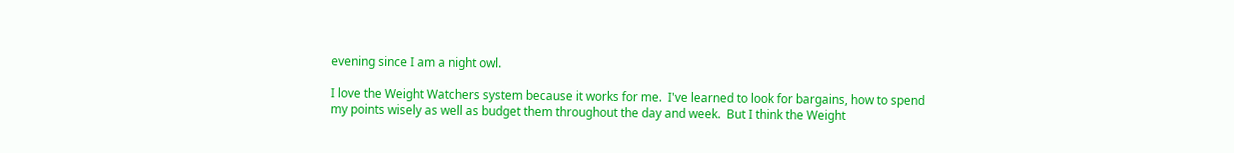evening since I am a night owl.

I love the Weight Watchers system because it works for me.  I've learned to look for bargains, how to spend my points wisely as well as budget them throughout the day and week.  But I think the Weight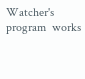Watcher's program  works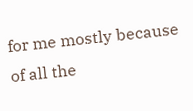for me mostly because of all the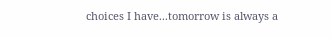choices I have...tomorrow is always a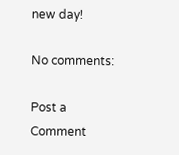new day!

No comments:

Post a Comment